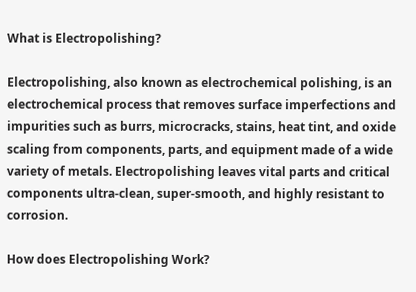What is Electropolishing?

Electropolishing, also known as electrochemical polishing, is an electrochemical process that removes surface imperfections and impurities such as burrs, microcracks, stains, heat tint, and oxide scaling from components, parts, and equipment made of a wide variety of metals. Electropolishing leaves vital parts and critical components ultra-clean, super-smooth, and highly resistant to corrosion.

How does Electropolishing Work?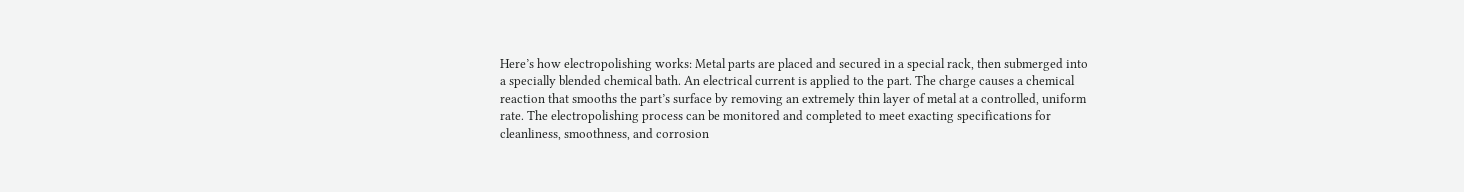Here’s how electropolishing works: Metal parts are placed and secured in a special rack, then submerged into a specially blended chemical bath. An electrical current is applied to the part. The charge causes a chemical reaction that smooths the part’s surface by removing an extremely thin layer of metal at a controlled, uniform rate. The electropolishing process can be monitored and completed to meet exacting specifications for cleanliness, smoothness, and corrosion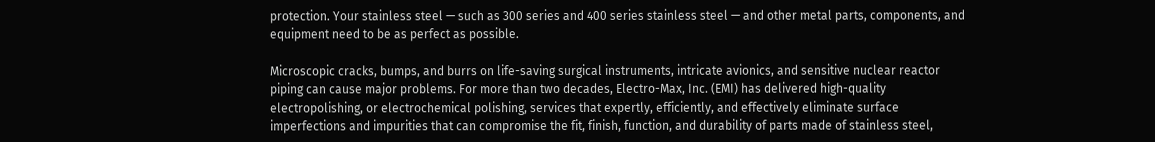protection. Your stainless steel — such as 300 series and 400 series stainless steel — and other metal parts, components, and equipment need to be as perfect as possible.

Microscopic cracks, bumps, and burrs on life-saving surgical instruments, intricate avionics, and sensitive nuclear reactor piping can cause major problems. For more than two decades, Electro-Max, Inc. (EMI) has delivered high-quality electropolishing, or electrochemical polishing, services that expertly, efficiently, and effectively eliminate surface imperfections and impurities that can compromise the fit, finish, function, and durability of parts made of stainless steel,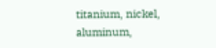titanium, nickel, aluminum,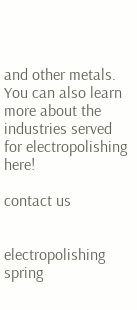and other metals. You can also learn more about the industries served for electropolishing here!

contact us


electropolishing spring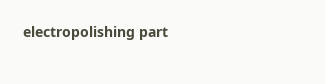electropolishing part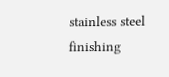stainless steel finishing